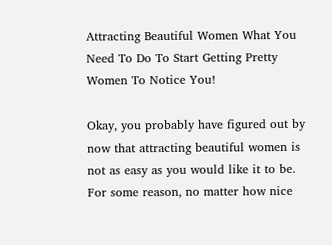Attracting Beautiful Women What You Need To Do To Start Getting Pretty Women To Notice You!

Okay, you probably have figured out by now that attracting beautiful women is not as easy as you would like it to be. For some reason, no matter how nice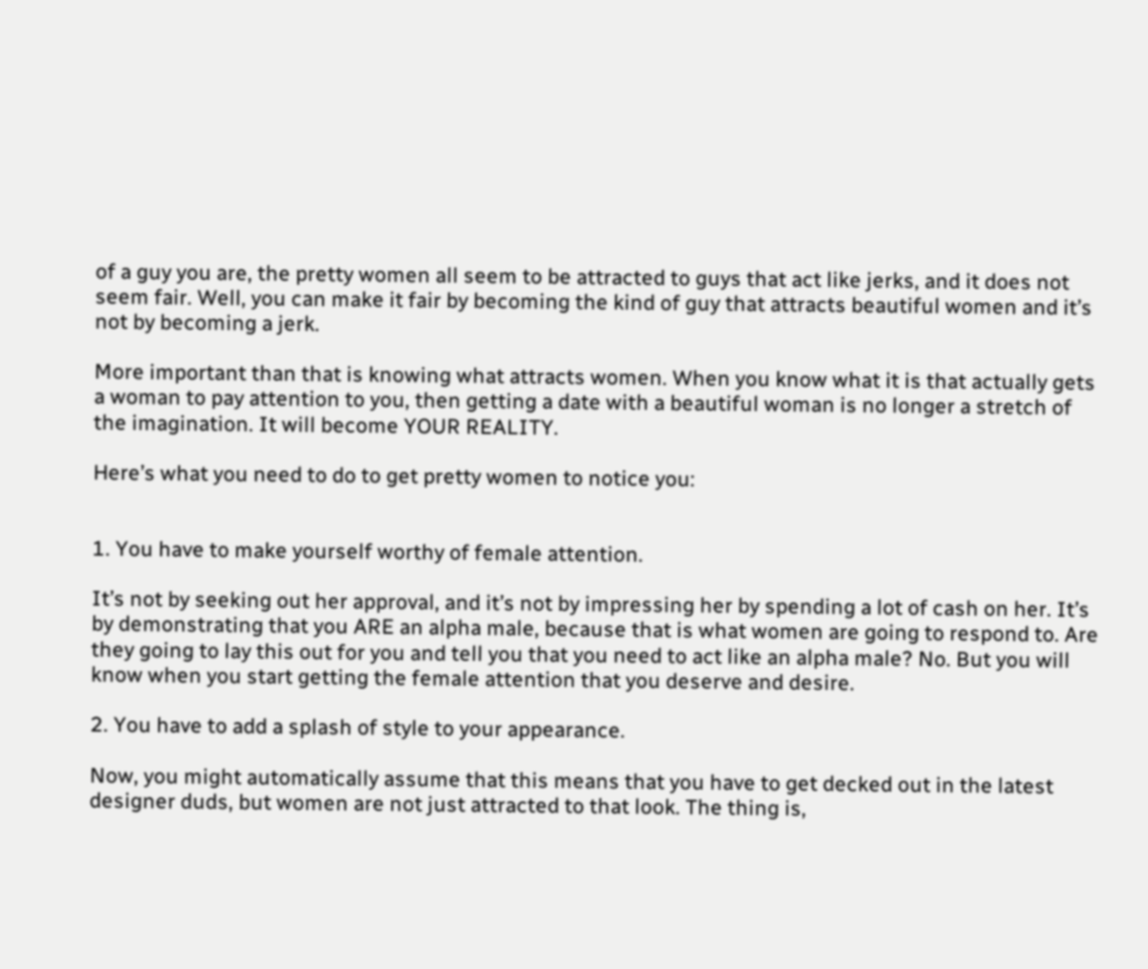of a guy you are, the pretty women all seem to be attracted to guys that act like jerks, and it does not seem fair. Well, you can make it fair by becoming the kind of guy that attracts beautiful women and it’s not by becoming a jerk.

More important than that is knowing what attracts women. When you know what it is that actually gets a woman to pay attention to you, then getting a date with a beautiful woman is no longer a stretch of the imagination. It will become YOUR REALITY.

Here’s what you need to do to get pretty women to notice you:


1. You have to make yourself worthy of female attention.

It’s not by seeking out her approval, and it’s not by impressing her by spending a lot of cash on her. It’s by demonstrating that you ARE an alpha male, because that is what women are going to respond to. Are they going to lay this out for you and tell you that you need to act like an alpha male? No. But you will know when you start getting the female attention that you deserve and desire.

2. You have to add a splash of style to your appearance.

Now, you might automatically assume that this means that you have to get decked out in the latest designer duds, but women are not just attracted to that look. The thing is,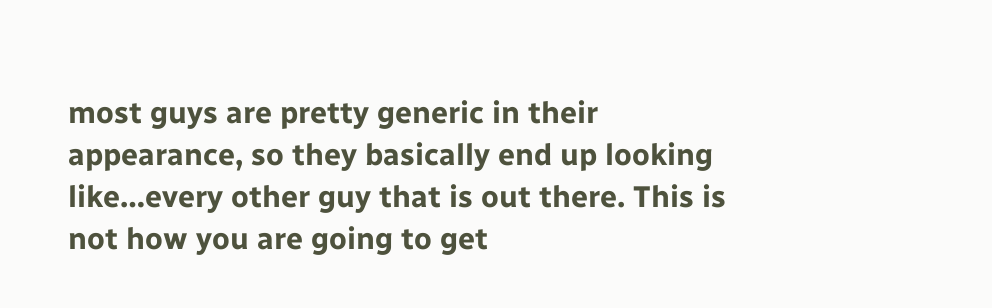most guys are pretty generic in their appearance, so they basically end up looking like…every other guy that is out there. This is not how you are going to get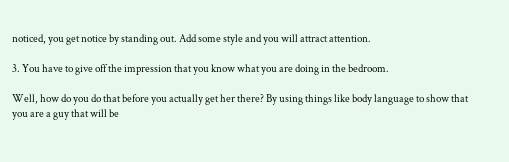noticed, you get notice by standing out. Add some style and you will attract attention.

3. You have to give off the impression that you know what you are doing in the bedroom.

Well, how do you do that before you actually get her there? By using things like body language to show that you are a guy that will be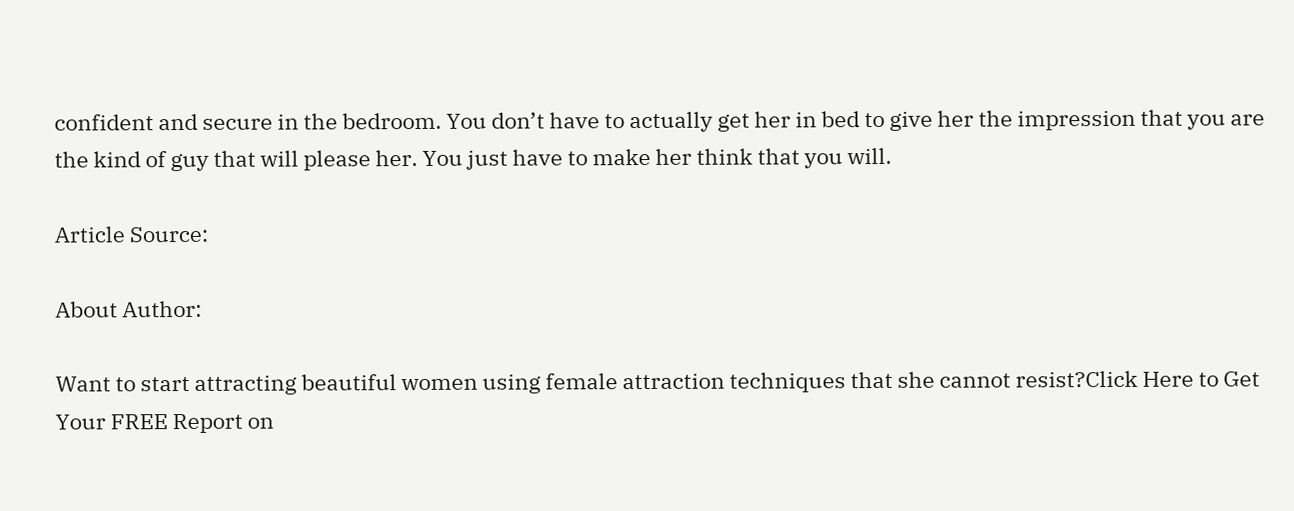confident and secure in the bedroom. You don’t have to actually get her in bed to give her the impression that you are the kind of guy that will please her. You just have to make her think that you will.

Article Source:

About Author:

Want to start attracting beautiful women using female attraction techniques that she cannot resist?Click Here to Get Your FREE Report on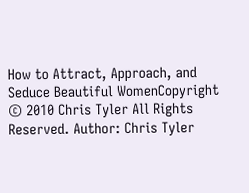How to Attract, Approach, and Seduce Beautiful WomenCopyright © 2010 Chris Tyler All Rights Reserved. Author: Chris Tyler